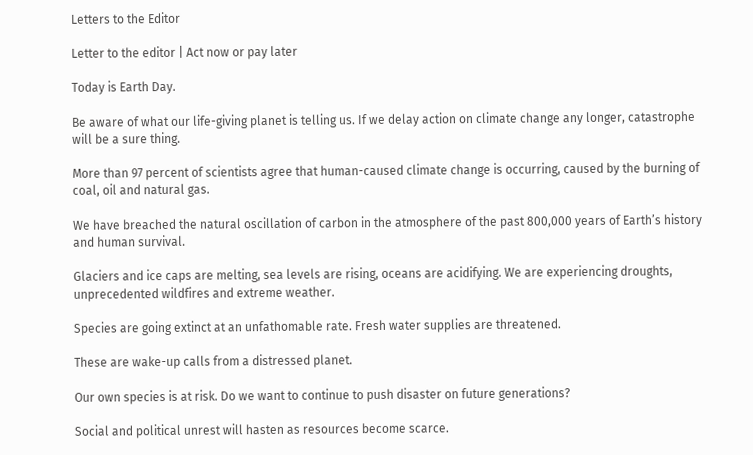Letters to the Editor

Letter to the editor | Act now or pay later

Today is Earth Day.

Be aware of what our life-giving planet is telling us. If we delay action on climate change any longer, catastrophe will be a sure thing.

More than 97 percent of scientists agree that human-caused climate change is occurring, caused by the burning of coal, oil and natural gas.

We have breached the natural oscillation of carbon in the atmosphere of the past 800,000 years of Earth’s history and human survival.

Glaciers and ice caps are melting, sea levels are rising, oceans are acidifying. We are experiencing droughts, unprecedented wildfires and extreme weather.

Species are going extinct at an unfathomable rate. Fresh water supplies are threatened.

These are wake-up calls from a distressed planet.

Our own species is at risk. Do we want to continue to push disaster on future generations?

Social and political unrest will hasten as resources become scarce.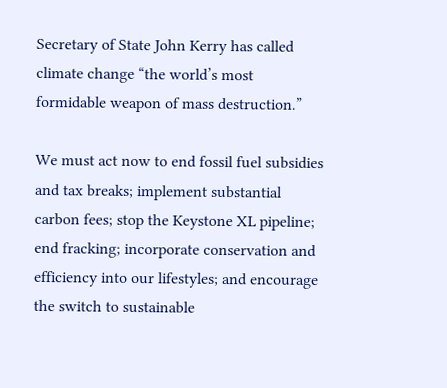Secretary of State John Kerry has called climate change “the world’s most formidable weapon of mass destruction.”

We must act now to end fossil fuel subsidies and tax breaks; implement substantial carbon fees; stop the Keystone XL pipeline; end fracking; incorporate conservation and efficiency into our lifestyles; and encourage the switch to sustainable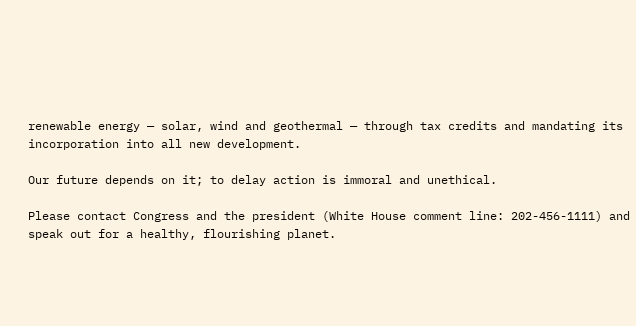renewable energy — solar, wind and geothermal — through tax credits and mandating its incorporation into all new development.

Our future depends on it; to delay action is immoral and unethical.

Please contact Congress and the president (White House comment line: 202-456-1111) and speak out for a healthy, flourishing planet.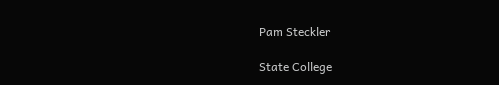Pam Steckler

State College